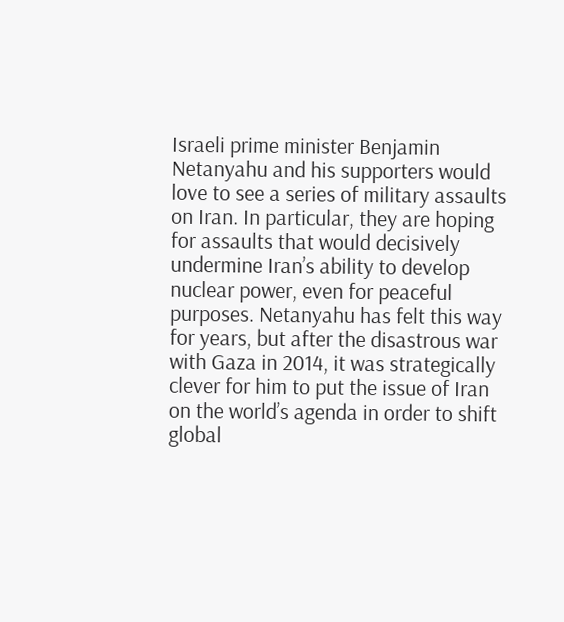Israeli prime minister Benjamin Netanyahu and his supporters would love to see a series of military assaults on Iran. In particular, they are hoping for assaults that would decisively undermine Iran’s ability to develop nuclear power, even for peaceful purposes. Netanyahu has felt this way for years, but after the disastrous war with Gaza in 2014, it was strategically clever for him to put the issue of Iran on the world’s agenda in order to shift global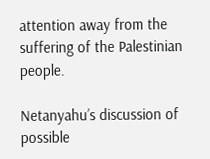attention away from the suffering of the Palestinian people.

Netanyahu’s discussion of possible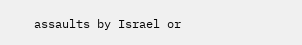assaults by Israel or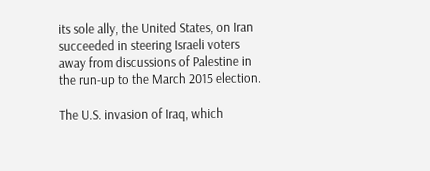its sole ally, the United States, on Iran succeeded in steering Israeli voters away from discussions of Palestine in the run-up to the March 2015 election.

The U.S. invasion of Iraq, which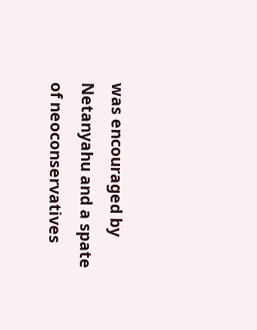was encouraged by Netanyahu and a spate of neoconservatives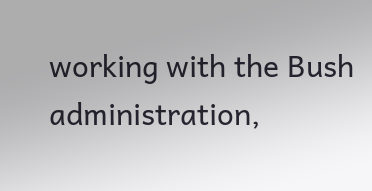working with the Bush administration,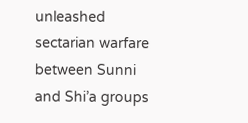unleashed sectarian warfare between Sunni and Shi’a groups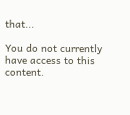that...

You do not currently have access to this content.